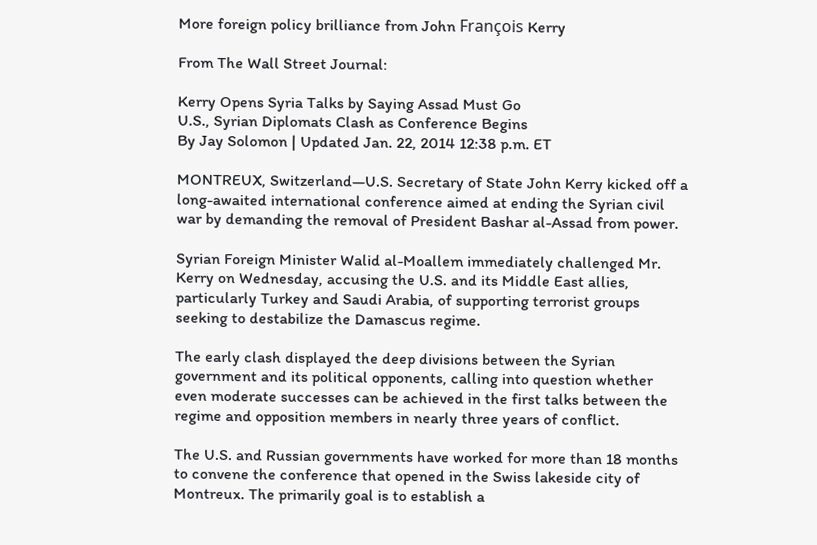More foreign policy brilliance from John François Kerry

From The Wall Street Journal:

Kerry Opens Syria Talks by Saying Assad Must Go
U.S., Syrian Diplomats Clash as Conference Begins
By Jay Solomon | Updated Jan. 22, 2014 12:38 p.m. ET

MONTREUX, Switzerland—U.S. Secretary of State John Kerry kicked off a long-awaited international conference aimed at ending the Syrian civil war by demanding the removal of President Bashar al-Assad from power.

Syrian Foreign Minister Walid al-Moallem immediately challenged Mr. Kerry on Wednesday, accusing the U.S. and its Middle East allies, particularly Turkey and Saudi Arabia, of supporting terrorist groups seeking to destabilize the Damascus regime.

The early clash displayed the deep divisions between the Syrian government and its political opponents, calling into question whether even moderate successes can be achieved in the first talks between the regime and opposition members in nearly three years of conflict.

The U.S. and Russian governments have worked for more than 18 months to convene the conference that opened in the Swiss lakeside city of Montreux. The primarily goal is to establish a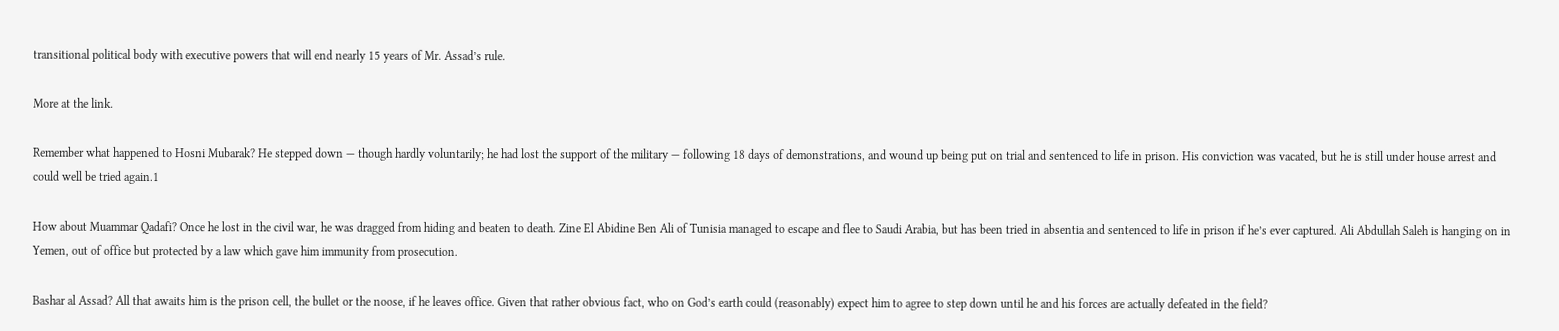transitional political body with executive powers that will end nearly 15 years of Mr. Assad’s rule.

More at the link.

Remember what happened to Hosni Mubarak? He stepped down — though hardly voluntarily; he had lost the support of the military — following 18 days of demonstrations, and wound up being put on trial and sentenced to life in prison. His conviction was vacated, but he is still under house arrest and could well be tried again.1

How about Muammar Qadafi? Once he lost in the civil war, he was dragged from hiding and beaten to death. Zine El Abidine Ben Ali of Tunisia managed to escape and flee to Saudi Arabia, but has been tried in absentia and sentenced to life in prison if he’s ever captured. Ali Abdullah Saleh is hanging on in Yemen, out of office but protected by a law which gave him immunity from prosecution.

Bashar al Assad? All that awaits him is the prison cell, the bullet or the noose, if he leaves office. Given that rather obvious fact, who on God’s earth could (reasonably) expect him to agree to step down until he and his forces are actually defeated in the field?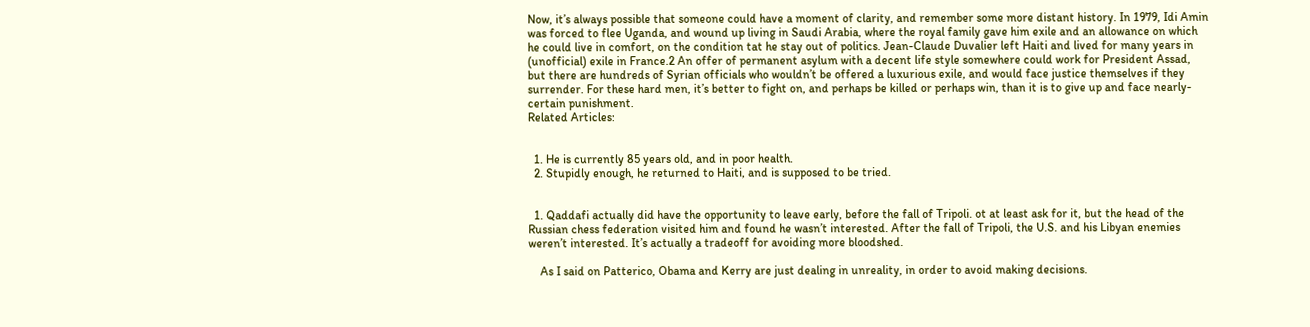Now, it’s always possible that someone could have a moment of clarity, and remember some more distant history. In 1979, Idi Amin was forced to flee Uganda, and wound up living in Saudi Arabia, where the royal family gave him exile and an allowance on which he could live in comfort, on the condition tat he stay out of politics. Jean-Claude Duvalier left Haiti and lived for many years in (unofficial) exile in France.2 An offer of permanent asylum with a decent life style somewhere could work for President Assad, but there are hundreds of Syrian officials who wouldn’t be offered a luxurious exile, and would face justice themselves if they surrender. For these hard men, it’s better to fight on, and perhaps be killed or perhaps win, than it is to give up and face nearly-certain punishment.
Related Articles:


  1. He is currently 85 years old, and in poor health.
  2. Stupidly enough, he returned to Haiti, and is supposed to be tried.


  1. Qaddafi actually did have the opportunity to leave early, before the fall of Tripoli. ot at least ask for it, but the head of the Russian chess federation visited him and found he wasn’t interested. After the fall of Tripoli, the U.S. and his Libyan enemies weren’t interested. It’s actually a tradeoff for avoiding more bloodshed.

    As I said on Patterico, Obama and Kerry are just dealing in unreality, in order to avoid making decisions.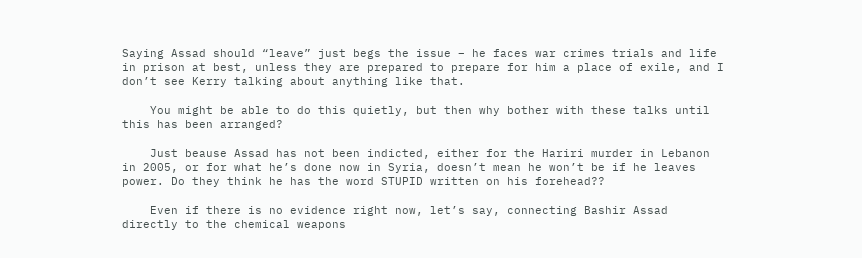Saying Assad should “leave” just begs the issue – he faces war crimes trials and life in prison at best, unless they are prepared to prepare for him a place of exile, and I don’t see Kerry talking about anything like that.

    You might be able to do this quietly, but then why bother with these talks until this has been arranged?

    Just beause Assad has not been indicted, either for the Hariri murder in Lebanon in 2005, or for what he’s done now in Syria, doesn’t mean he won’t be if he leaves power. Do they think he has the word STUPID written on his forehead??

    Even if there is no evidence right now, let’s say, connecting Bashir Assad directly to the chemical weapons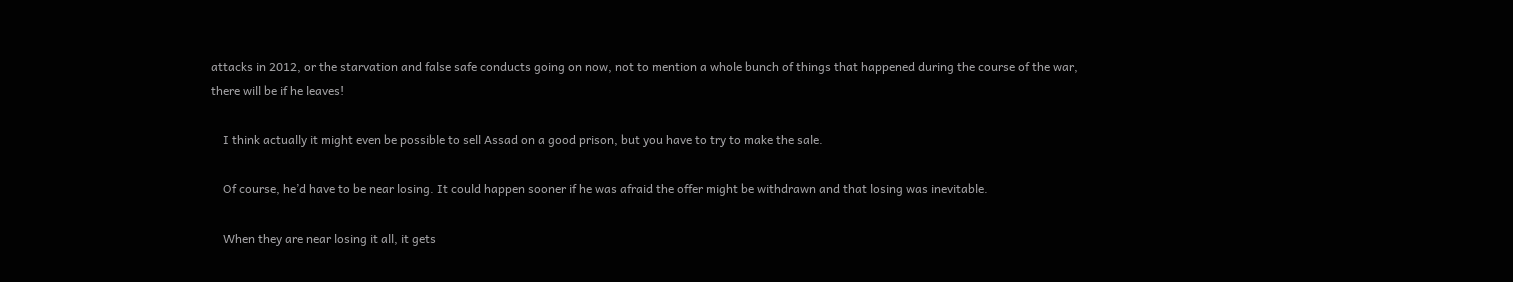attacks in 2012, or the starvation and false safe conducts going on now, not to mention a whole bunch of things that happened during the course of the war, there will be if he leaves!

    I think actually it might even be possible to sell Assad on a good prison, but you have to try to make the sale.

    Of course, he’d have to be near losing. It could happen sooner if he was afraid the offer might be withdrawn and that losing was inevitable.

    When they are near losing it all, it gets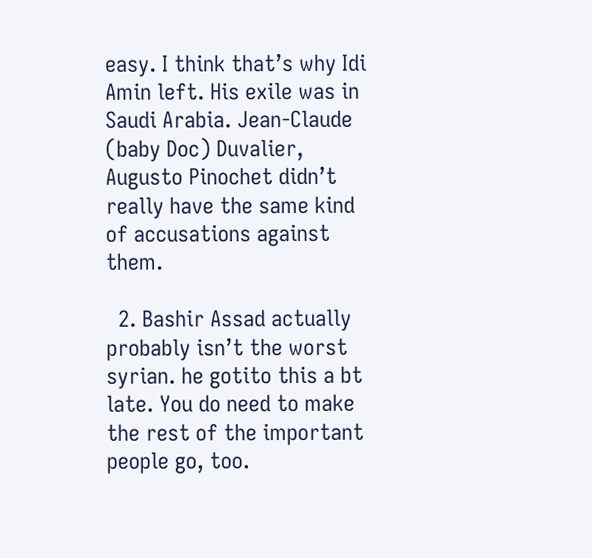easy. I think that’s why Idi Amin left. His exile was in Saudi Arabia. Jean-Claude (baby Doc) Duvalier, Augusto Pinochet didn’t really have the same kind of accusations against them.

  2. Bashir Assad actually probably isn’t the worst syrian. he gotito this a bt late. You do need to make the rest of the important people go, too.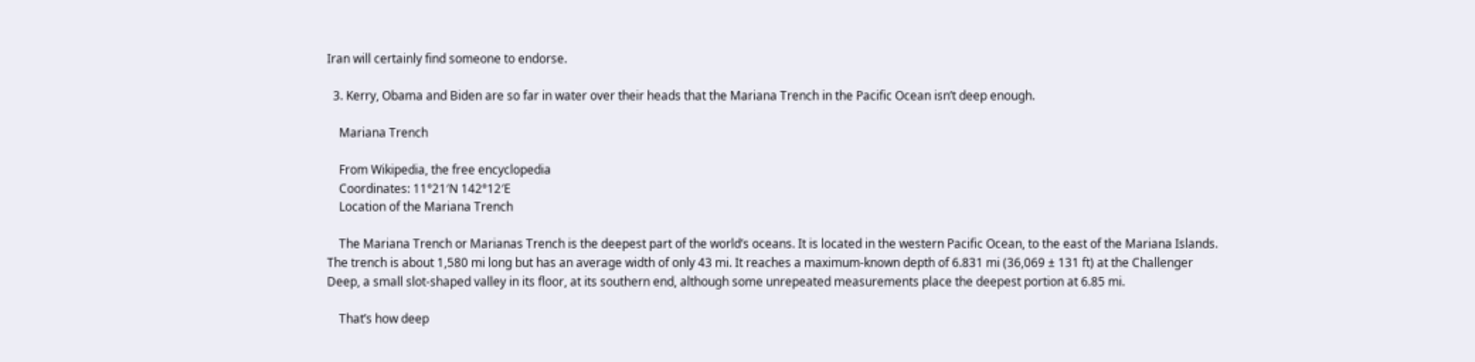Iran will certainly find someone to endorse.

  3. Kerry, Obama and Biden are so far in water over their heads that the Mariana Trench in the Pacific Ocean isn’t deep enough.

    Mariana Trench

    From Wikipedia, the free encyclopedia
    Coordinates: 11°21′N 142°12′E
    Location of the Mariana Trench

    The Mariana Trench or Marianas Trench is the deepest part of the world’s oceans. It is located in the western Pacific Ocean, to the east of the Mariana Islands. The trench is about 1,580 mi long but has an average width of only 43 mi. It reaches a maximum-known depth of 6.831 mi (36,069 ± 131 ft) at the Challenger Deep, a small slot-shaped valley in its floor, at its southern end, although some unrepeated measurements place the deepest portion at 6.85 mi.

    That’s how deep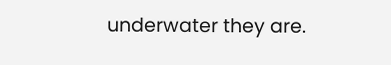underwater they are.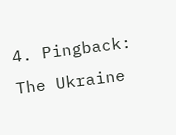4. Pingback: The Ukraine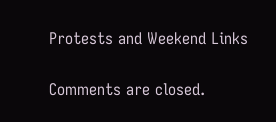Protests and Weekend Links

Comments are closed.